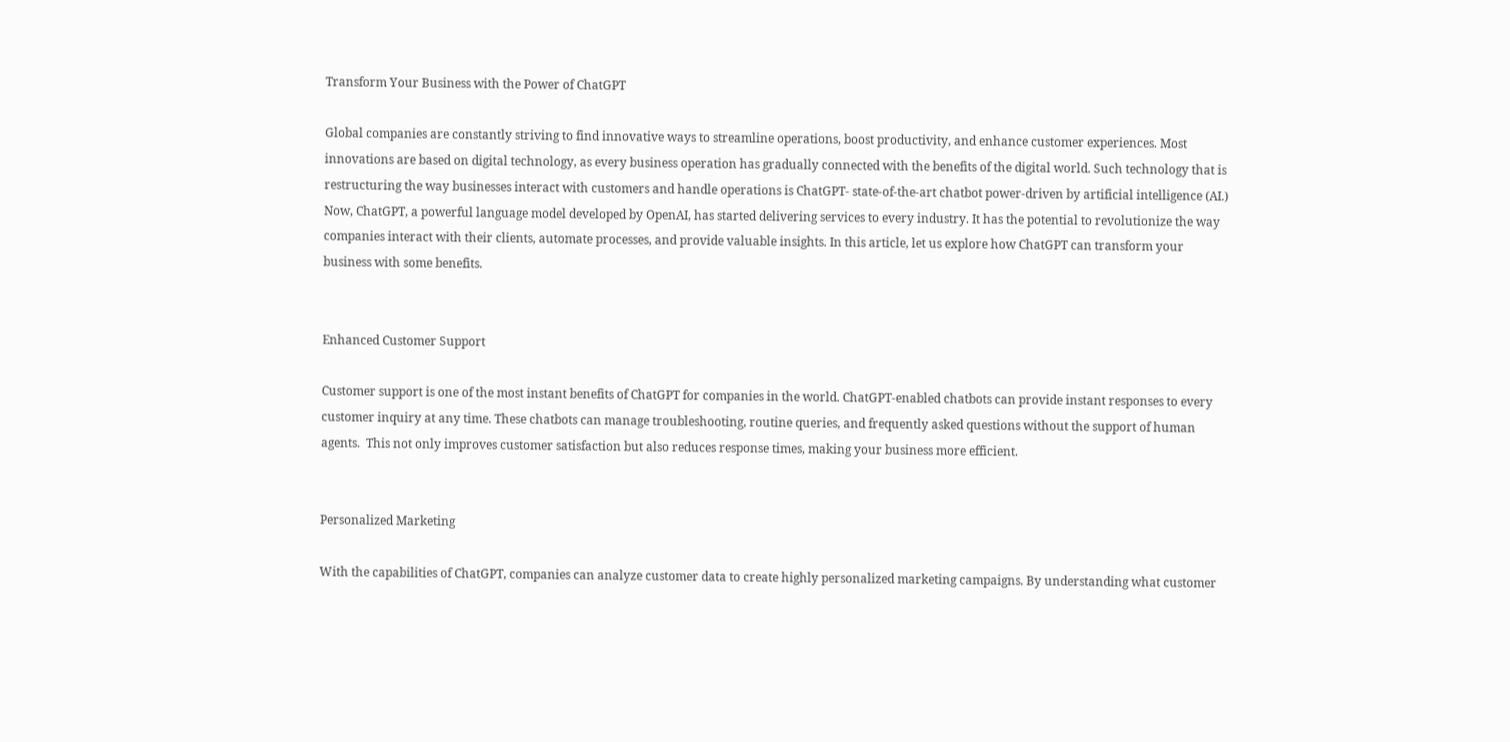Transform Your Business with the Power of ChatGPT

Global companies are constantly striving to find innovative ways to streamline operations, boost productivity, and enhance customer experiences. Most innovations are based on digital technology, as every business operation has gradually connected with the benefits of the digital world. Such technology that is restructuring the way businesses interact with customers and handle operations is ChatGPT- state-of-the-art chatbot power-driven by artificial intelligence (AI.) Now, ChatGPT, a powerful language model developed by OpenAI, has started delivering services to every industry. It has the potential to revolutionize the way companies interact with their clients, automate processes, and provide valuable insights. In this article, let us explore how ChatGPT can transform your business with some benefits.


Enhanced Customer Support

Customer support is one of the most instant benefits of ChatGPT for companies in the world. ChatGPT-enabled chatbots can provide instant responses to every customer inquiry at any time. These chatbots can manage troubleshooting, routine queries, and frequently asked questions without the support of human agents.  This not only improves customer satisfaction but also reduces response times, making your business more efficient.


Personalized Marketing

With the capabilities of ChatGPT, companies can analyze customer data to create highly personalized marketing campaigns. By understanding what customer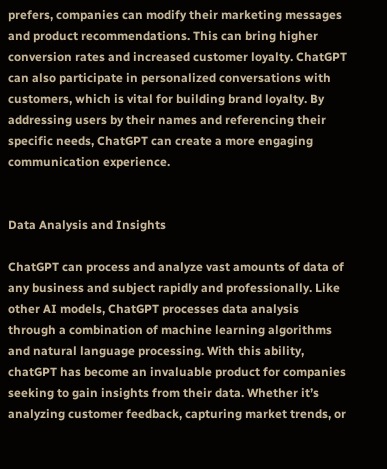prefers, companies can modify their marketing messages and product recommendations. This can bring higher conversion rates and increased customer loyalty. ChatGPT can also participate in personalized conversations with customers, which is vital for building brand loyalty. By addressing users by their names and referencing their specific needs, ChatGPT can create a more engaging communication experience.


Data Analysis and Insights

ChatGPT can process and analyze vast amounts of data of any business and subject rapidly and professionally. Like other AI models, ChatGPT processes data analysis through a combination of machine learning algorithms and natural language processing. With this ability, chatGPT has become an invaluable product for companies seeking to gain insights from their data. Whether it’s analyzing customer feedback, capturing market trends, or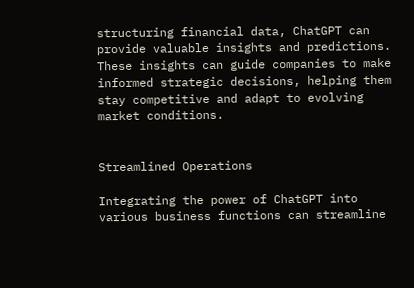structuring financial data, ChatGPT can provide valuable insights and predictions. These insights can guide companies to make informed strategic decisions, helping them stay competitive and adapt to evolving market conditions.


Streamlined Operations

Integrating the power of ChatGPT into various business functions can streamline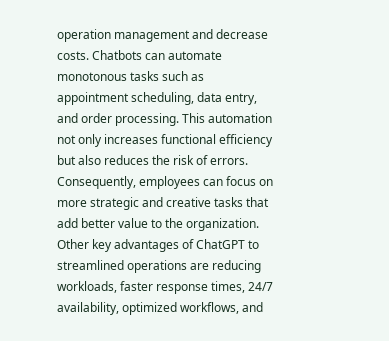operation management and decrease costs. Chatbots can automate monotonous tasks such as appointment scheduling, data entry, and order processing. This automation not only increases functional efficiency but also reduces the risk of errors. Consequently, employees can focus on more strategic and creative tasks that add better value to the organization. Other key advantages of ChatGPT to streamlined operations are reducing workloads, faster response times, 24/7 availability, optimized workflows, and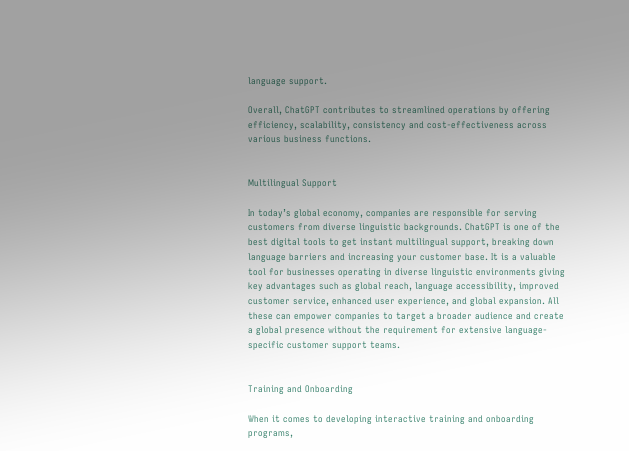language support.

Overall, ChatGPT contributes to streamlined operations by offering efficiency, scalability, consistency and cost-effectiveness across various business functions.


Multilingual Support

In today’s global economy, companies are responsible for serving customers from diverse linguistic backgrounds. ChatGPT is one of the best digital tools to get instant multilingual support, breaking down language barriers and increasing your customer base. It is a valuable tool for businesses operating in diverse linguistic environments giving key advantages such as global reach, language accessibility, improved customer service, enhanced user experience, and global expansion. All these can empower companies to target a broader audience and create a global presence without the requirement for extensive language-specific customer support teams.


Training and Onboarding

When it comes to developing interactive training and onboarding programs,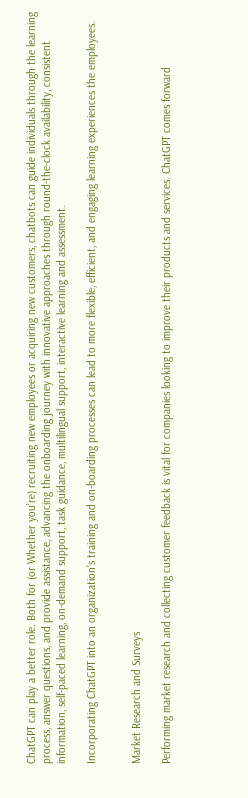ChatGPT can play a better role. Both for (or Whether you’re) recruiting new employees or acquiring new customers, chatbots can guide individuals through the learning process, answer questions, and provide assistance, advancing the onboarding journey with innovative approaches through round-the-clock availability, consistent information, self-paced learning, on-demand support, task guidance, multilingual support, interactive learning and assessment.

Incorporating ChatGPT into an organization’s training and on-boarding processes can lead to more flexible, efficient, and engaging learning experiences the employees.


Market Research and Surveys

Performing market research and collecting customer feedback is vital for companies looking to improve their products and services. ChatGPT comes forward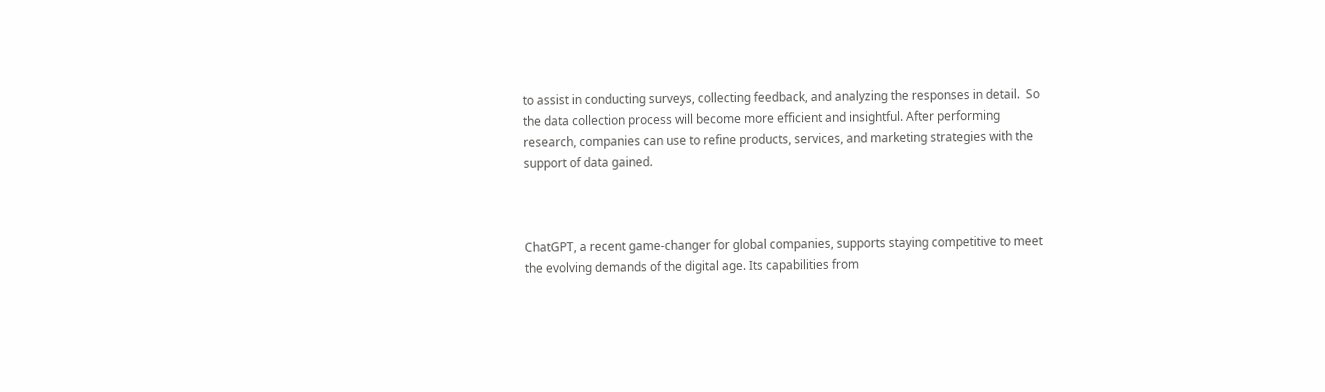to assist in conducting surveys, collecting feedback, and analyzing the responses in detail.  So the data collection process will become more efficient and insightful. After performing research, companies can use to refine products, services, and marketing strategies with the support of data gained.



ChatGPT, a recent game-changer for global companies, supports staying competitive to meet the evolving demands of the digital age. Its capabilities from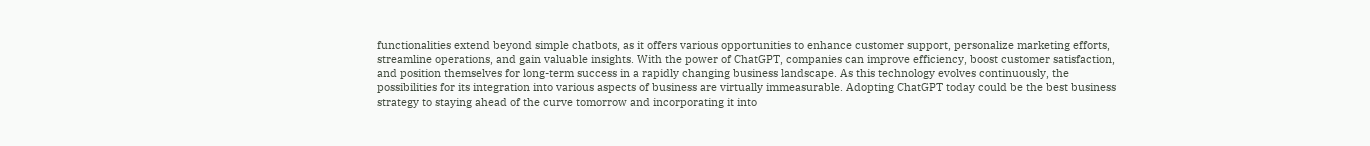functionalities extend beyond simple chatbots, as it offers various opportunities to enhance customer support, personalize marketing efforts, streamline operations, and gain valuable insights. With the power of ChatGPT, companies can improve efficiency, boost customer satisfaction, and position themselves for long-term success in a rapidly changing business landscape. As this technology evolves continuously, the possibilities for its integration into various aspects of business are virtually immeasurable. Adopting ChatGPT today could be the best business strategy to staying ahead of the curve tomorrow and incorporating it into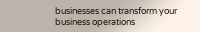businesses can transform your business operations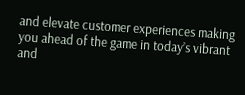and elevate customer experiences making you ahead of the game in today’s vibrant and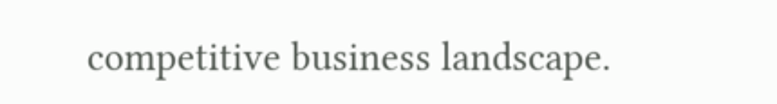competitive business landscape.